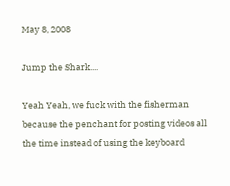May 8, 2008

Jump the Shark....

Yeah Yeah, we fuck with the fisherman because the penchant for posting videos all the time instead of using the keyboard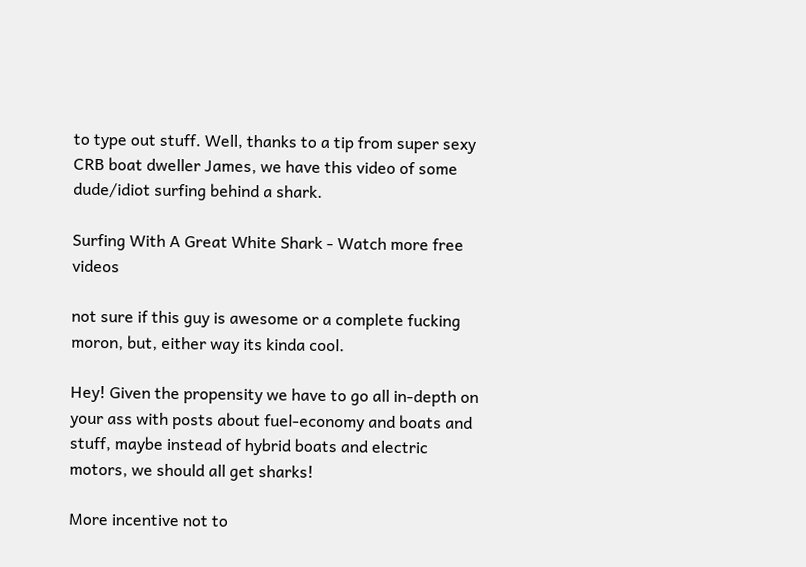to type out stuff. Well, thanks to a tip from super sexy CRB boat dweller James, we have this video of some dude/idiot surfing behind a shark.

Surfing With A Great White Shark - Watch more free videos

not sure if this guy is awesome or a complete fucking moron, but, either way its kinda cool.

Hey! Given the propensity we have to go all in-depth on your ass with posts about fuel-economy and boats and stuff, maybe instead of hybrid boats and electric motors, we should all get sharks!

More incentive not to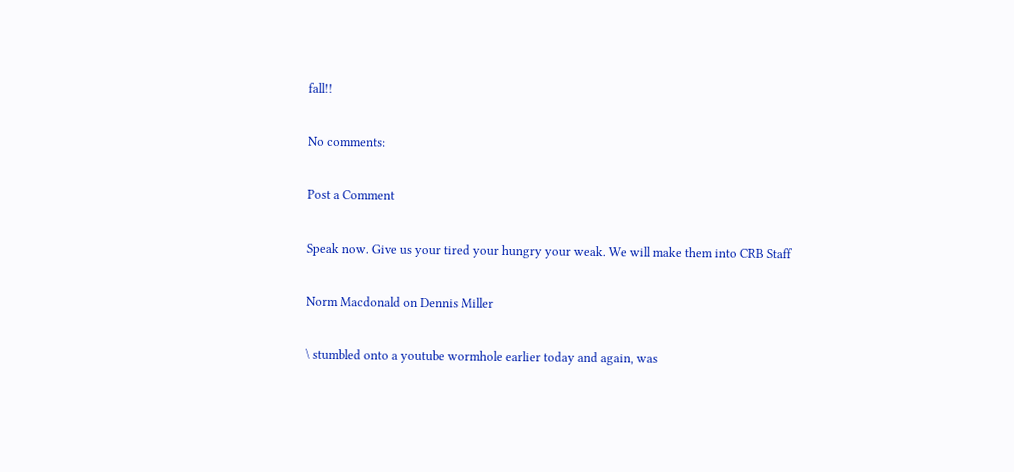fall!!

No comments:

Post a Comment

Speak now. Give us your tired your hungry your weak. We will make them into CRB Staff

Norm Macdonald on Dennis Miller

\ stumbled onto a youtube wormhole earlier today and again, was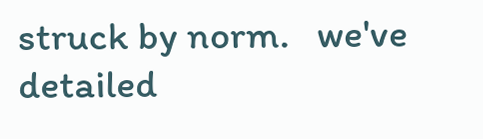struck by norm.   we've detailed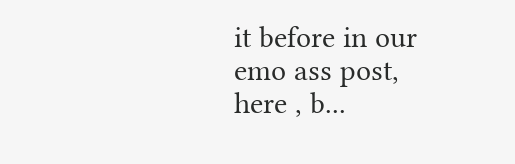it before in our emo ass post, here , b...